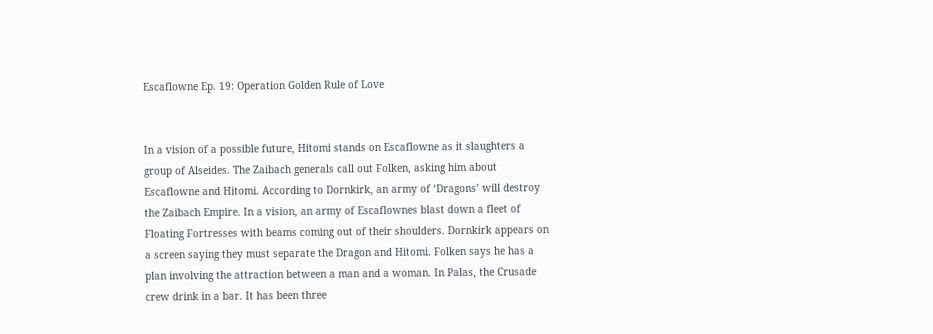Escaflowne Ep. 19: Operation Golden Rule of Love


In a vision of a possible future, Hitomi stands on Escaflowne as it slaughters a group of Alseides. The Zaibach generals call out Folken, asking him about Escaflowne and Hitomi. According to Dornkirk, an army of ‘Dragons’ will destroy the Zaibach Empire. In a vision, an army of Escaflownes blast down a fleet of Floating Fortresses with beams coming out of their shoulders. Dornkirk appears on a screen saying they must separate the Dragon and Hitomi. Folken says he has a plan involving the attraction between a man and a woman. In Palas, the Crusade crew drink in a bar. It has been three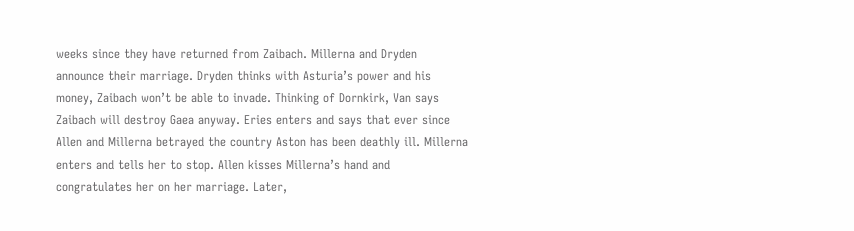weeks since they have returned from Zaibach. Millerna and Dryden announce their marriage. Dryden thinks with Asturia’s power and his money, Zaibach won’t be able to invade. Thinking of Dornkirk, Van says Zaibach will destroy Gaea anyway. Eries enters and says that ever since Allen and Millerna betrayed the country Aston has been deathly ill. Millerna enters and tells her to stop. Allen kisses Millerna’s hand and congratulates her on her marriage. Later,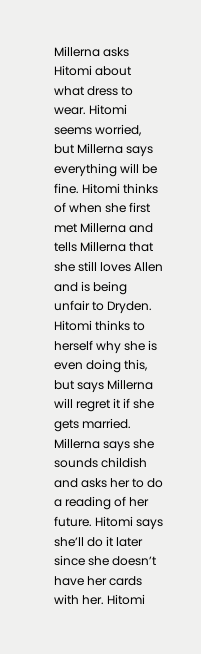Millerna asks Hitomi about what dress to wear. Hitomi seems worried, but Millerna says everything will be fine. Hitomi thinks of when she first met Millerna and tells Millerna that she still loves Allen and is being unfair to Dryden. Hitomi thinks to herself why she is even doing this, but says Millerna will regret it if she gets married. Millerna says she sounds childish and asks her to do a reading of her future. Hitomi says she’ll do it later since she doesn’t have her cards with her. Hitomi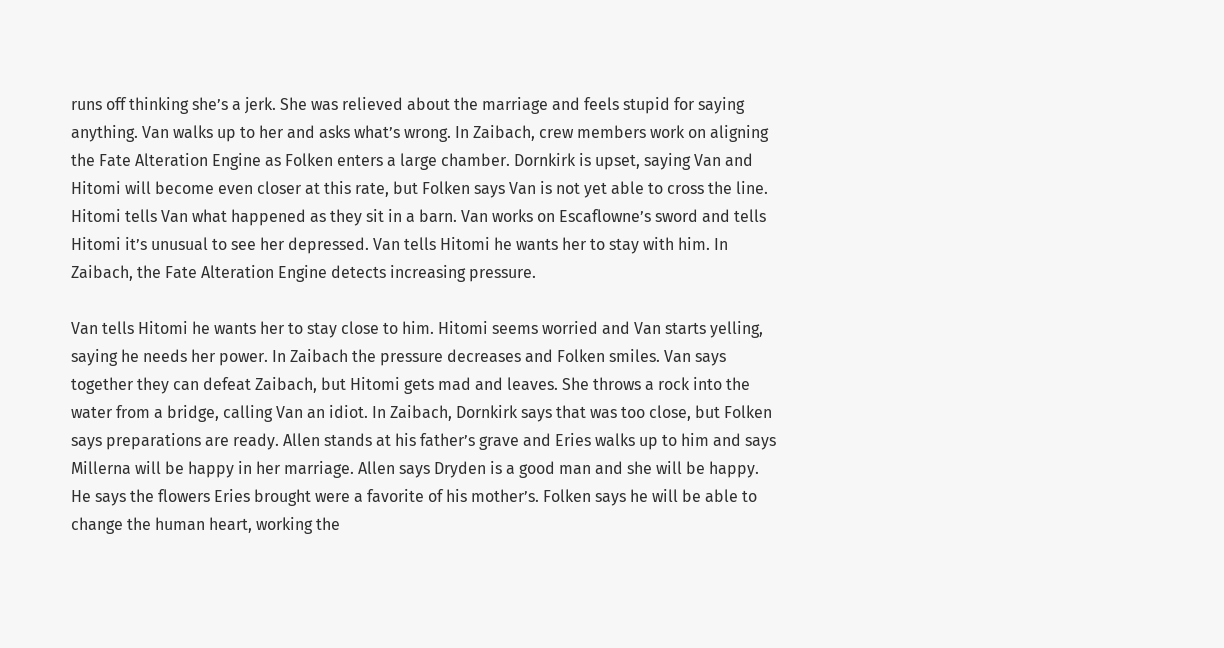runs off thinking she’s a jerk. She was relieved about the marriage and feels stupid for saying anything. Van walks up to her and asks what’s wrong. In Zaibach, crew members work on aligning the Fate Alteration Engine as Folken enters a large chamber. Dornkirk is upset, saying Van and Hitomi will become even closer at this rate, but Folken says Van is not yet able to cross the line. Hitomi tells Van what happened as they sit in a barn. Van works on Escaflowne’s sword and tells Hitomi it’s unusual to see her depressed. Van tells Hitomi he wants her to stay with him. In Zaibach, the Fate Alteration Engine detects increasing pressure.

Van tells Hitomi he wants her to stay close to him. Hitomi seems worried and Van starts yelling, saying he needs her power. In Zaibach the pressure decreases and Folken smiles. Van says together they can defeat Zaibach, but Hitomi gets mad and leaves. She throws a rock into the water from a bridge, calling Van an idiot. In Zaibach, Dornkirk says that was too close, but Folken says preparations are ready. Allen stands at his father’s grave and Eries walks up to him and says Millerna will be happy in her marriage. Allen says Dryden is a good man and she will be happy. He says the flowers Eries brought were a favorite of his mother’s. Folken says he will be able to change the human heart, working the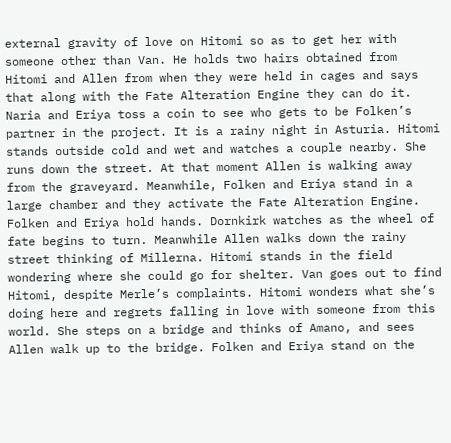external gravity of love on Hitomi so as to get her with someone other than Van. He holds two hairs obtained from Hitomi and Allen from when they were held in cages and says that along with the Fate Alteration Engine they can do it. Naria and Eriya toss a coin to see who gets to be Folken’s partner in the project. It is a rainy night in Asturia. Hitomi stands outside cold and wet and watches a couple nearby. She runs down the street. At that moment Allen is walking away from the graveyard. Meanwhile, Folken and Eriya stand in a large chamber and they activate the Fate Alteration Engine. Folken and Eriya hold hands. Dornkirk watches as the wheel of fate begins to turn. Meanwhile Allen walks down the rainy street thinking of Millerna. Hitomi stands in the field wondering where she could go for shelter. Van goes out to find Hitomi, despite Merle’s complaints. Hitomi wonders what she’s doing here and regrets falling in love with someone from this world. She steps on a bridge and thinks of Amano, and sees Allen walk up to the bridge. Folken and Eriya stand on the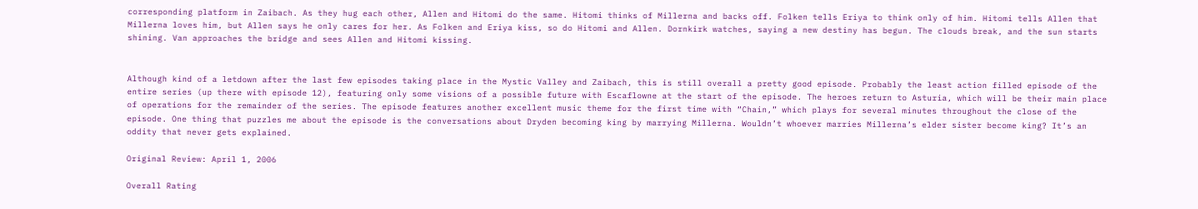corresponding platform in Zaibach. As they hug each other, Allen and Hitomi do the same. Hitomi thinks of Millerna and backs off. Folken tells Eriya to think only of him. Hitomi tells Allen that Millerna loves him, but Allen says he only cares for her. As Folken and Eriya kiss, so do Hitomi and Allen. Dornkirk watches, saying a new destiny has begun. The clouds break, and the sun starts shining. Van approaches the bridge and sees Allen and Hitomi kissing.


Although kind of a letdown after the last few episodes taking place in the Mystic Valley and Zaibach, this is still overall a pretty good episode. Probably the least action filled episode of the entire series (up there with episode 12), featuring only some visions of a possible future with Escaflowne at the start of the episode. The heroes return to Asturia, which will be their main place of operations for the remainder of the series. The episode features another excellent music theme for the first time with “Chain,” which plays for several minutes throughout the close of the episode. One thing that puzzles me about the episode is the conversations about Dryden becoming king by marrying Millerna. Wouldn’t whoever marries Millerna’s elder sister become king? It’s an oddity that never gets explained.

Original Review: April 1, 2006

Overall Rating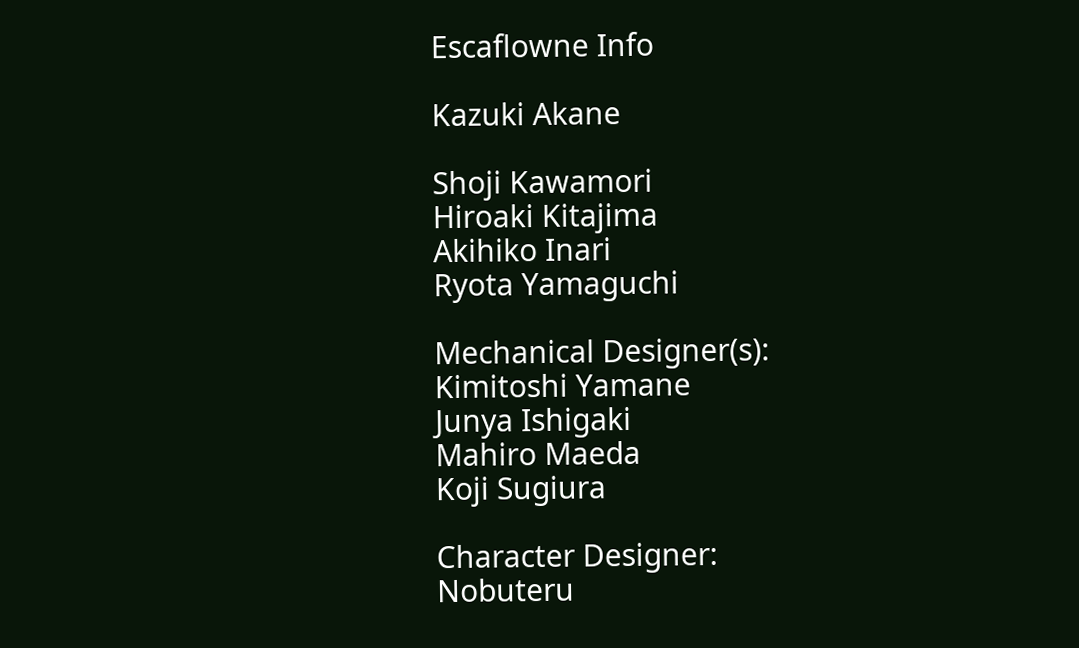Escaflowne Info

Kazuki Akane

Shoji Kawamori
Hiroaki Kitajima
Akihiko Inari
Ryota Yamaguchi

Mechanical Designer(s):
Kimitoshi Yamane
Junya Ishigaki
Mahiro Maeda
Koji Sugiura

Character Designer:
Nobuteru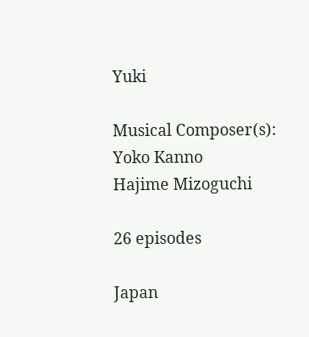Yuki

Musical Composer(s):
Yoko Kanno
Hajime Mizoguchi

26 episodes

Japan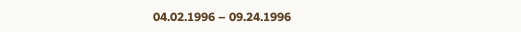04.02.1996 – 09.24.1996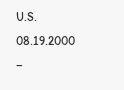U.S. 08.19.2000 –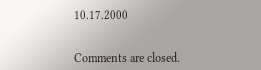10.17.2000


Comments are closed.